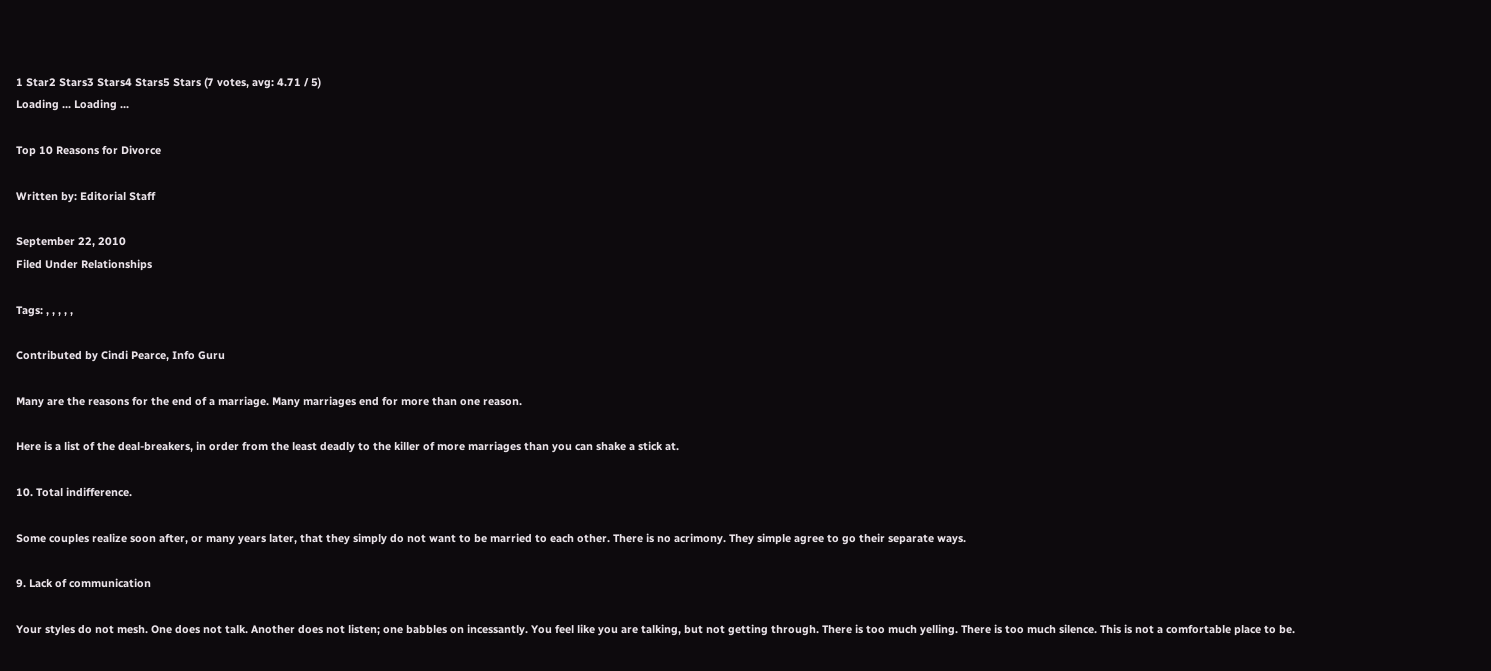1 Star2 Stars3 Stars4 Stars5 Stars (7 votes, avg: 4.71 / 5)
Loading ... Loading ...

Top 10 Reasons for Divorce

Written by: Editorial Staff

September 22, 2010
Filed Under Relationships

Tags: , , , , ,

Contributed by Cindi Pearce, Info Guru

Many are the reasons for the end of a marriage. Many marriages end for more than one reason.

Here is a list of the deal-breakers, in order from the least deadly to the killer of more marriages than you can shake a stick at.

10. Total indifference.

Some couples realize soon after, or many years later, that they simply do not want to be married to each other. There is no acrimony. They simple agree to go their separate ways.

9. Lack of communication

Your styles do not mesh. One does not talk. Another does not listen; one babbles on incessantly. You feel like you are talking, but not getting through. There is too much yelling. There is too much silence. This is not a comfortable place to be.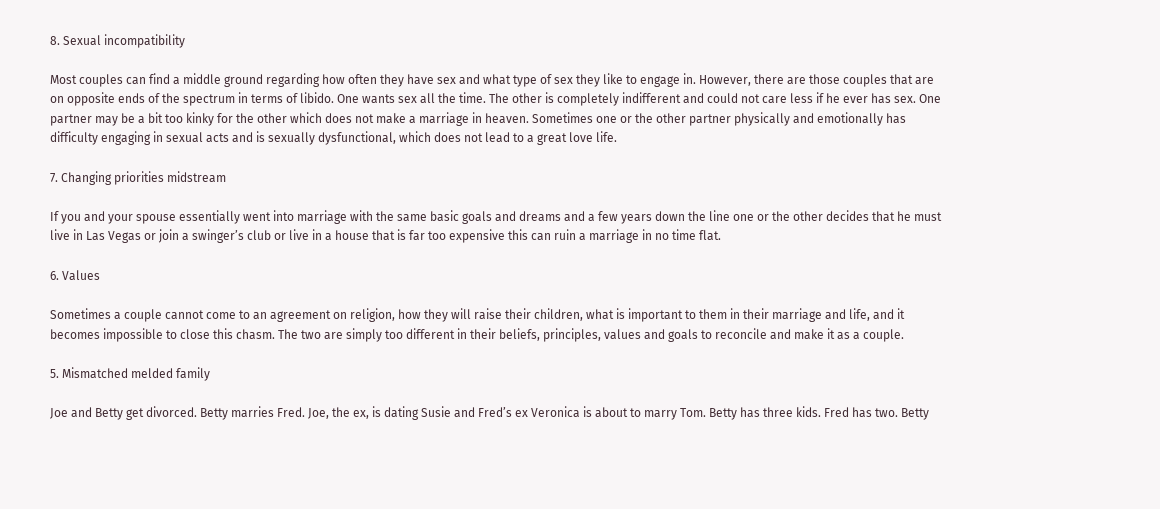8. Sexual incompatibility

Most couples can find a middle ground regarding how often they have sex and what type of sex they like to engage in. However, there are those couples that are on opposite ends of the spectrum in terms of libido. One wants sex all the time. The other is completely indifferent and could not care less if he ever has sex. One partner may be a bit too kinky for the other which does not make a marriage in heaven. Sometimes one or the other partner physically and emotionally has difficulty engaging in sexual acts and is sexually dysfunctional, which does not lead to a great love life.

7. Changing priorities midstream

If you and your spouse essentially went into marriage with the same basic goals and dreams and a few years down the line one or the other decides that he must live in Las Vegas or join a swinger’s club or live in a house that is far too expensive this can ruin a marriage in no time flat.

6. Values

Sometimes a couple cannot come to an agreement on religion, how they will raise their children, what is important to them in their marriage and life, and it becomes impossible to close this chasm. The two are simply too different in their beliefs, principles, values and goals to reconcile and make it as a couple.

5. Mismatched melded family

Joe and Betty get divorced. Betty marries Fred. Joe, the ex, is dating Susie and Fred’s ex Veronica is about to marry Tom. Betty has three kids. Fred has two. Betty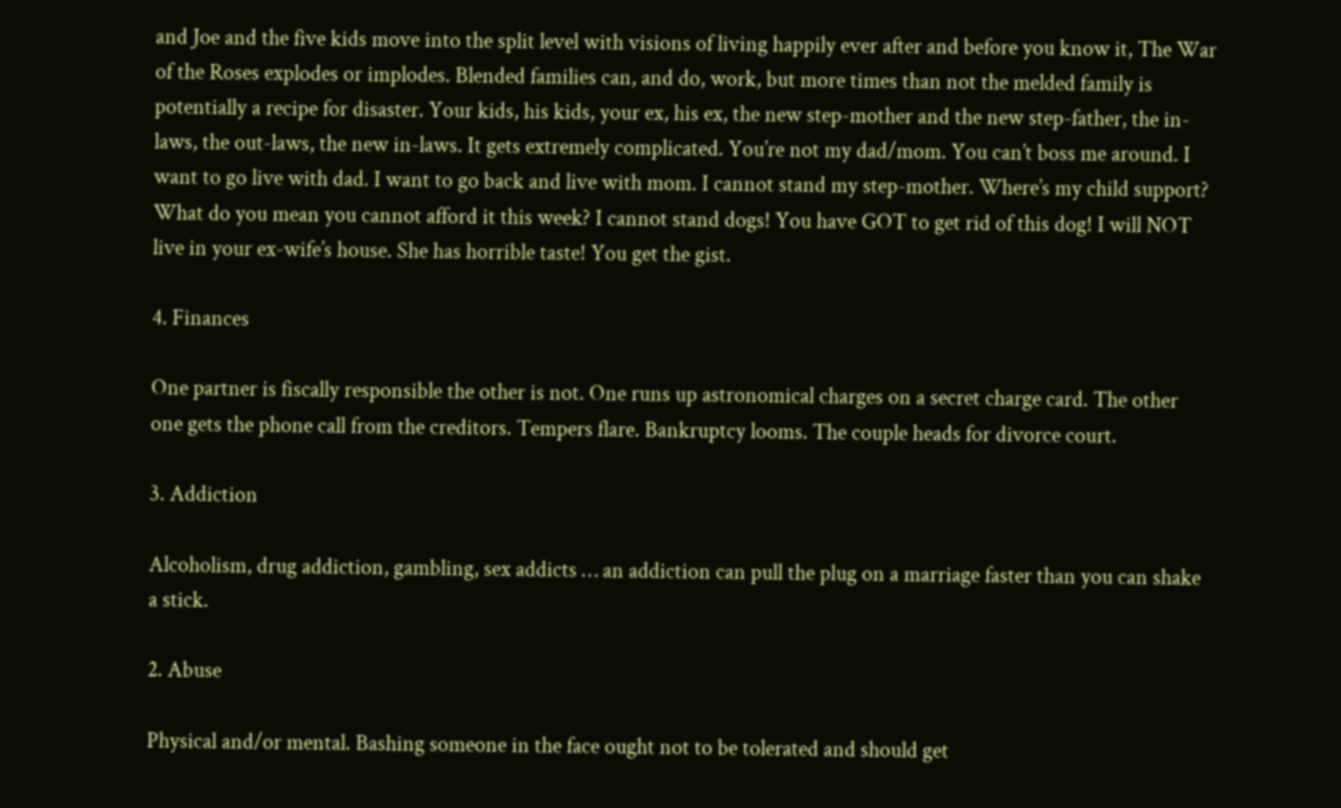and Joe and the five kids move into the split level with visions of living happily ever after and before you know it, The War of the Roses explodes or implodes. Blended families can, and do, work, but more times than not the melded family is potentially a recipe for disaster. Your kids, his kids, your ex, his ex, the new step-mother and the new step-father, the in-laws, the out-laws, the new in-laws. It gets extremely complicated. You’re not my dad/mom. You can’t boss me around. I want to go live with dad. I want to go back and live with mom. I cannot stand my step-mother. Where’s my child support? What do you mean you cannot afford it this week? I cannot stand dogs! You have GOT to get rid of this dog! I will NOT live in your ex-wife’s house. She has horrible taste! You get the gist.

4. Finances

One partner is fiscally responsible the other is not. One runs up astronomical charges on a secret charge card. The other one gets the phone call from the creditors. Tempers flare. Bankruptcy looms. The couple heads for divorce court.

3. Addiction

Alcoholism, drug addiction, gambling, sex addicts … an addiction can pull the plug on a marriage faster than you can shake a stick.

2. Abuse

Physical and/or mental. Bashing someone in the face ought not to be tolerated and should get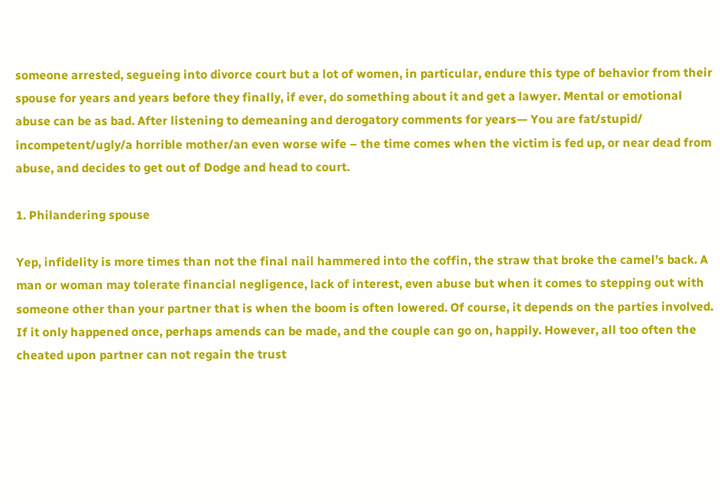someone arrested, segueing into divorce court but a lot of women, in particular, endure this type of behavior from their spouse for years and years before they finally, if ever, do something about it and get a lawyer. Mental or emotional abuse can be as bad. After listening to demeaning and derogatory comments for years— You are fat/stupid/ incompetent/ugly/a horrible mother/an even worse wife – the time comes when the victim is fed up, or near dead from abuse, and decides to get out of Dodge and head to court.

1. Philandering spouse

Yep, infidelity is more times than not the final nail hammered into the coffin, the straw that broke the camel’s back. A man or woman may tolerate financial negligence, lack of interest, even abuse but when it comes to stepping out with someone other than your partner that is when the boom is often lowered. Of course, it depends on the parties involved. If it only happened once, perhaps amends can be made, and the couple can go on, happily. However, all too often the cheated upon partner can not regain the trust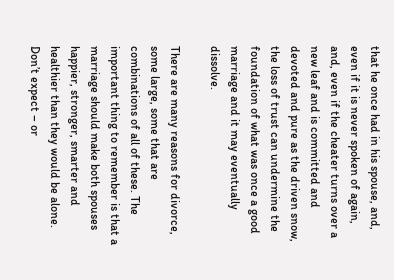that he once had in his spouse, and, even if it is never spoken of again, and, even if the cheater turns over a new leaf and is committed and devoted and pure as the driven snow, the loss of trust can undermine the foundation of what was once a good marriage and it may eventually dissolve.

There are many reasons for divorce, some large, some that are combinations of all of these. The important thing to remember is that a marriage should make both spouses happier, stronger, smarter and healthier than they would be alone. Don’t expect – or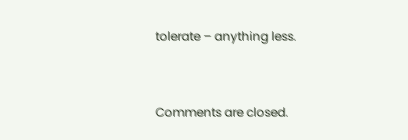tolerate – anything less.


Comments are closed.